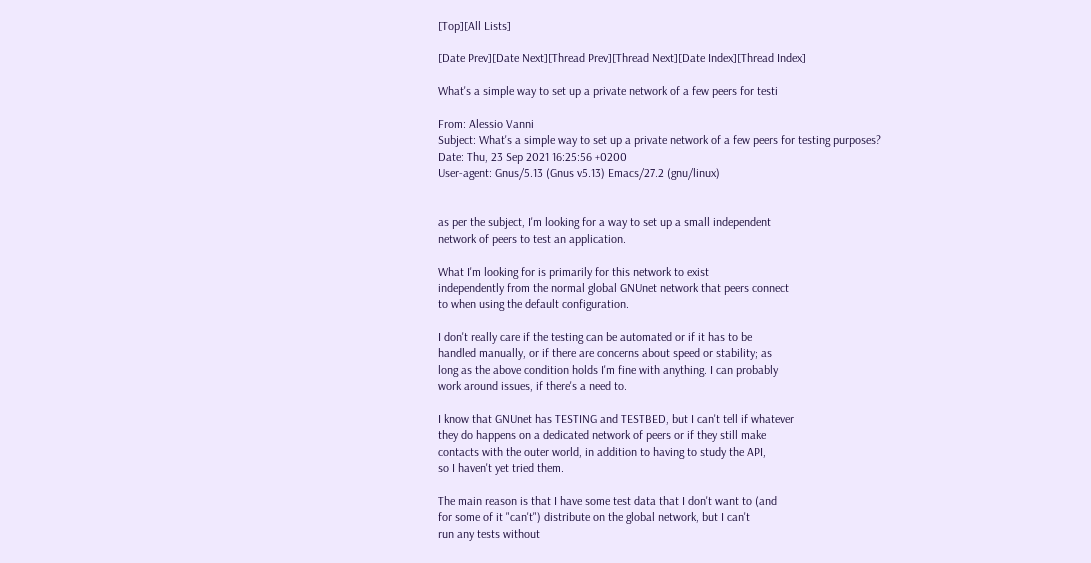[Top][All Lists]

[Date Prev][Date Next][Thread Prev][Thread Next][Date Index][Thread Index]

What's a simple way to set up a private network of a few peers for testi

From: Alessio Vanni
Subject: What's a simple way to set up a private network of a few peers for testing purposes?
Date: Thu, 23 Sep 2021 16:25:56 +0200
User-agent: Gnus/5.13 (Gnus v5.13) Emacs/27.2 (gnu/linux)


as per the subject, I'm looking for a way to set up a small independent
network of peers to test an application.

What I'm looking for is primarily for this network to exist
independently from the normal global GNUnet network that peers connect
to when using the default configuration.

I don't really care if the testing can be automated or if it has to be
handled manually, or if there are concerns about speed or stability; as
long as the above condition holds I'm fine with anything. I can probably
work around issues, if there's a need to.

I know that GNUnet has TESTING and TESTBED, but I can't tell if whatever
they do happens on a dedicated network of peers or if they still make
contacts with the outer world, in addition to having to study the API,
so I haven't yet tried them.

The main reason is that I have some test data that I don't want to (and
for some of it "can't") distribute on the global network, but I can't
run any tests without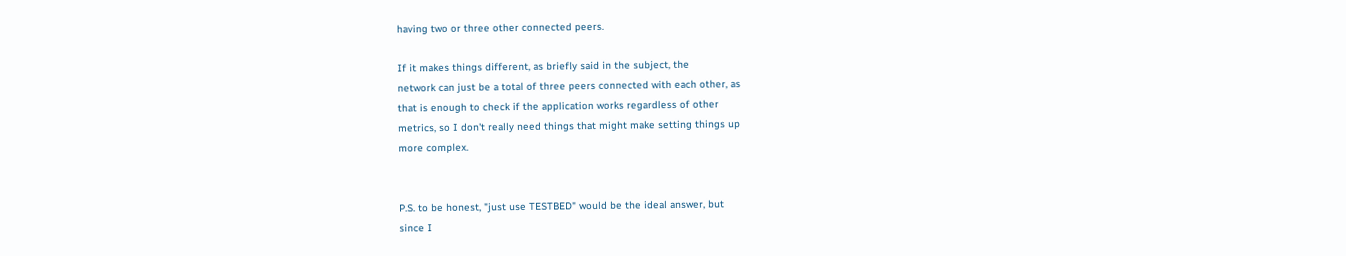having two or three other connected peers.

If it makes things different, as briefly said in the subject, the
network can just be a total of three peers connected with each other, as
that is enough to check if the application works regardless of other
metrics, so I don't really need things that might make setting things up
more complex.


P.S. to be honest, "just use TESTBED" would be the ideal answer, but
since I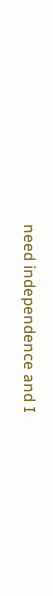need independence and I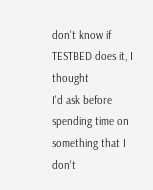don't know if TESTBED does it, I thought
I'd ask before spending time on something that I don't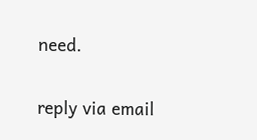need.

reply via email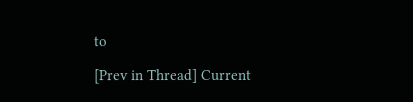to

[Prev in Thread] Current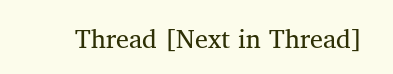Thread [Next in Thread]